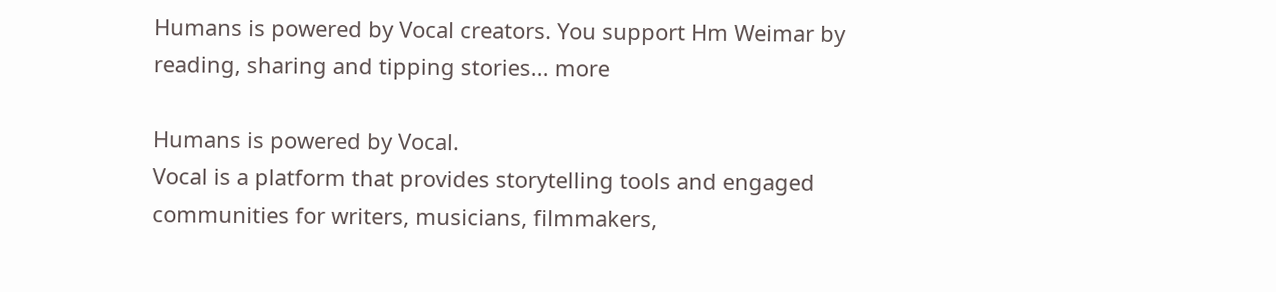Humans is powered by Vocal creators. You support Hm Weimar by reading, sharing and tipping stories... more

Humans is powered by Vocal.
Vocal is a platform that provides storytelling tools and engaged communities for writers, musicians, filmmakers,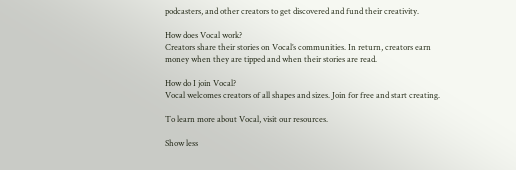podcasters, and other creators to get discovered and fund their creativity.

How does Vocal work?
Creators share their stories on Vocal’s communities. In return, creators earn money when they are tipped and when their stories are read.

How do I join Vocal?
Vocal welcomes creators of all shapes and sizes. Join for free and start creating.

To learn more about Vocal, visit our resources.

Show less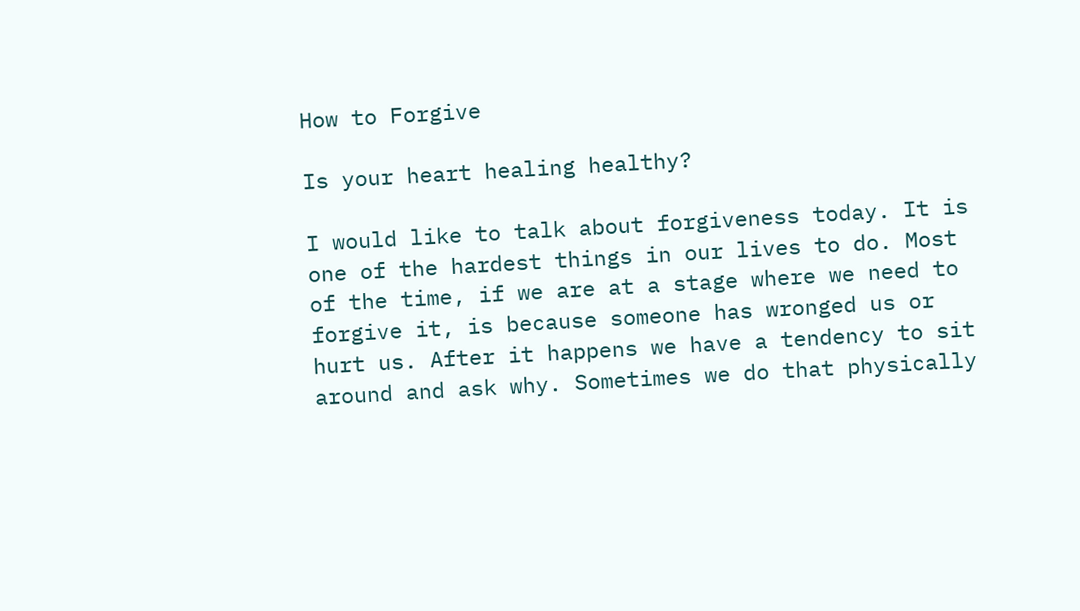How to Forgive

Is your heart healing healthy?

I would like to talk about forgiveness today. It is one of the hardest things in our lives to do. Most of the time, if we are at a stage where we need to forgive it, is because someone has wronged us or hurt us. After it happens we have a tendency to sit around and ask why. Sometimes we do that physically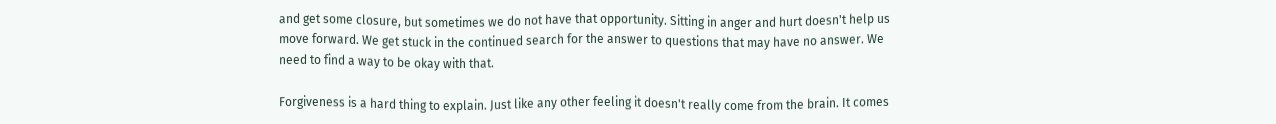and get some closure, but sometimes we do not have that opportunity. Sitting in anger and hurt doesn't help us move forward. We get stuck in the continued search for the answer to questions that may have no answer. We need to find a way to be okay with that.

Forgiveness is a hard thing to explain. Just like any other feeling it doesn't really come from the brain. It comes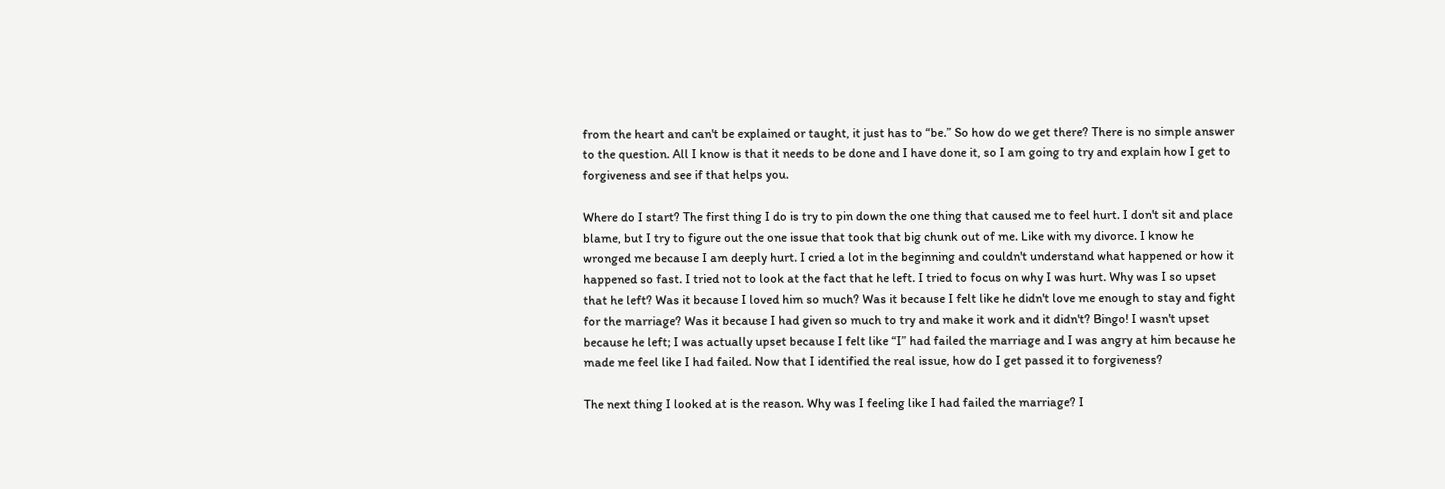from the heart and can't be explained or taught, it just has to “be.” So how do we get there? There is no simple answer to the question. All I know is that it needs to be done and I have done it, so I am going to try and explain how I get to forgiveness and see if that helps you.

Where do I start? The first thing I do is try to pin down the one thing that caused me to feel hurt. I don't sit and place blame, but I try to figure out the one issue that took that big chunk out of me. Like with my divorce. I know he wronged me because I am deeply hurt. I cried a lot in the beginning and couldn't understand what happened or how it happened so fast. I tried not to look at the fact that he left. I tried to focus on why I was hurt. Why was I so upset that he left? Was it because I loved him so much? Was it because I felt like he didn't love me enough to stay and fight for the marriage? Was it because I had given so much to try and make it work and it didn't? Bingo! I wasn't upset because he left; I was actually upset because I felt like “I” had failed the marriage and I was angry at him because he made me feel like I had failed. Now that I identified the real issue, how do I get passed it to forgiveness?

The next thing I looked at is the reason. Why was I feeling like I had failed the marriage? I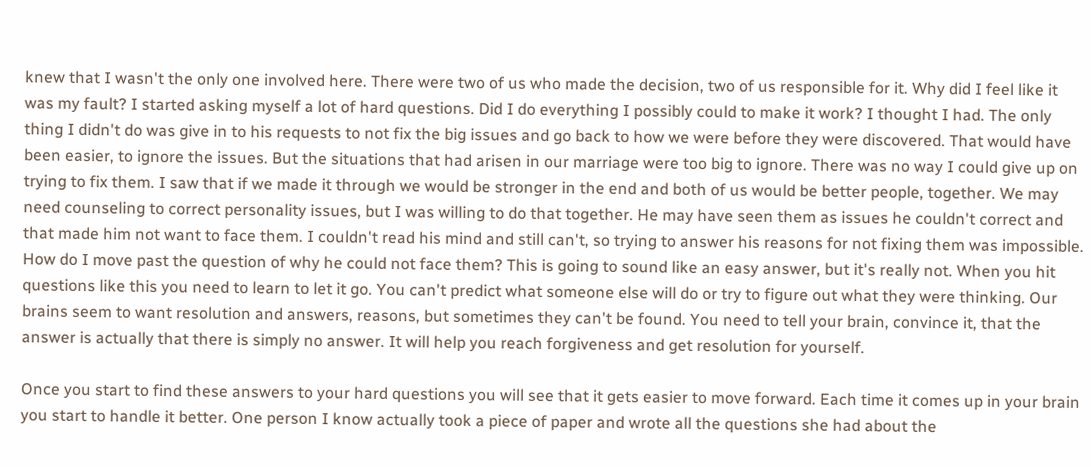knew that I wasn't the only one involved here. There were two of us who made the decision, two of us responsible for it. Why did I feel like it was my fault? I started asking myself a lot of hard questions. Did I do everything I possibly could to make it work? I thought I had. The only thing I didn't do was give in to his requests to not fix the big issues and go back to how we were before they were discovered. That would have been easier, to ignore the issues. But the situations that had arisen in our marriage were too big to ignore. There was no way I could give up on trying to fix them. I saw that if we made it through we would be stronger in the end and both of us would be better people, together. We may need counseling to correct personality issues, but I was willing to do that together. He may have seen them as issues he couldn't correct and that made him not want to face them. I couldn't read his mind and still can't, so trying to answer his reasons for not fixing them was impossible. How do I move past the question of why he could not face them? This is going to sound like an easy answer, but it's really not. When you hit questions like this you need to learn to let it go. You can't predict what someone else will do or try to figure out what they were thinking. Our brains seem to want resolution and answers, reasons, but sometimes they can't be found. You need to tell your brain, convince it, that the answer is actually that there is simply no answer. It will help you reach forgiveness and get resolution for yourself.

Once you start to find these answers to your hard questions you will see that it gets easier to move forward. Each time it comes up in your brain you start to handle it better. One person I know actually took a piece of paper and wrote all the questions she had about the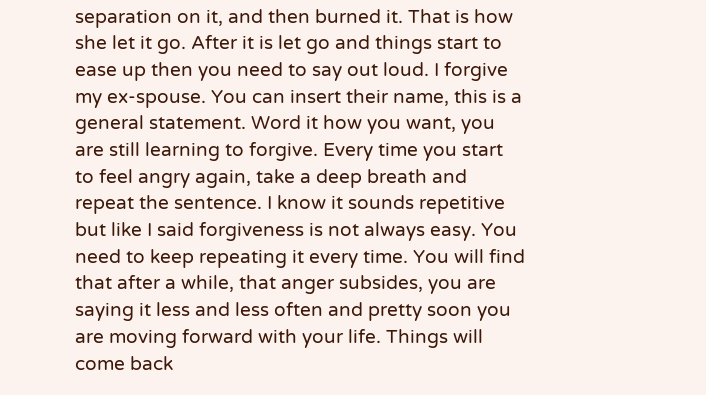separation on it, and then burned it. That is how she let it go. After it is let go and things start to ease up then you need to say out loud. I forgive my ex-spouse. You can insert their name, this is a general statement. Word it how you want, you are still learning to forgive. Every time you start to feel angry again, take a deep breath and repeat the sentence. I know it sounds repetitive but like I said forgiveness is not always easy. You need to keep repeating it every time. You will find that after a while, that anger subsides, you are saying it less and less often and pretty soon you are moving forward with your life. Things will come back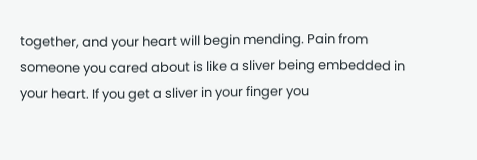together, and your heart will begin mending. Pain from someone you cared about is like a sliver being embedded in your heart. If you get a sliver in your finger you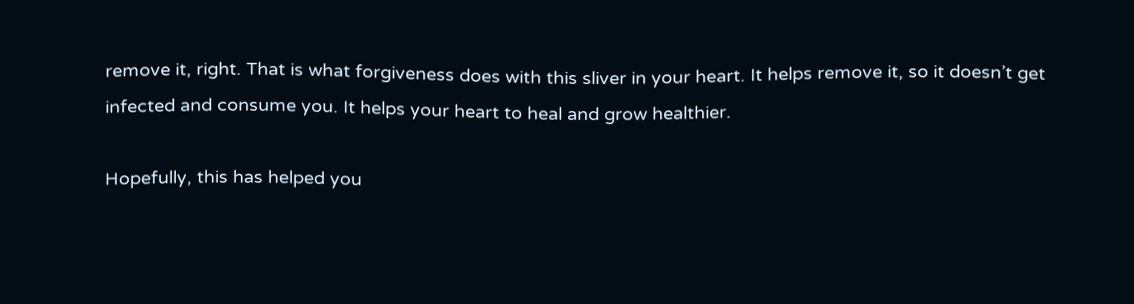remove it, right. That is what forgiveness does with this sliver in your heart. It helps remove it, so it doesn’t get infected and consume you. It helps your heart to heal and grow healthier.

Hopefully, this has helped you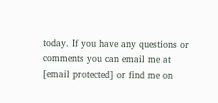today. If you have any questions or comments you can email me at [email protected] or find me on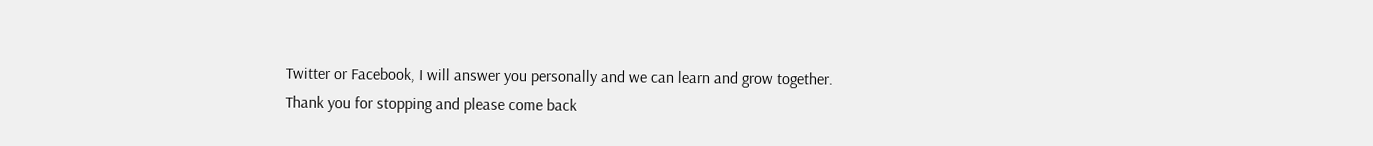Twitter or Facebook, I will answer you personally and we can learn and grow together. Thank you for stopping and please come back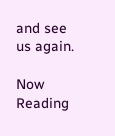and see us again.

Now Reading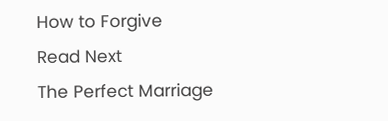How to Forgive
Read Next
The Perfect Marriage